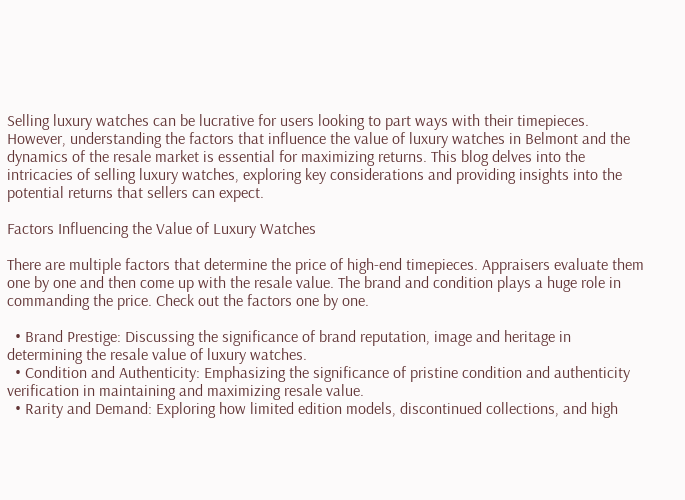Selling luxury watches can be lucrative for users looking to part ways with their timepieces. However, understanding the factors that influence the value of luxury watches in Belmont and the dynamics of the resale market is essential for maximizing returns. This blog delves into the intricacies of selling luxury watches, exploring key considerations and providing insights into the potential returns that sellers can expect.

Factors Influencing the Value of Luxury Watches

There are multiple factors that determine the price of high-end timepieces. Appraisers evaluate them one by one and then come up with the resale value. The brand and condition plays a huge role in commanding the price. Check out the factors one by one.

  • Brand Prestige: Discussing the significance of brand reputation, image and heritage in determining the resale value of luxury watches.
  • Condition and Authenticity: Emphasizing the significance of pristine condition and authenticity verification in maintaining and maximizing resale value.
  • Rarity and Demand: Exploring how limited edition models, discontinued collections, and high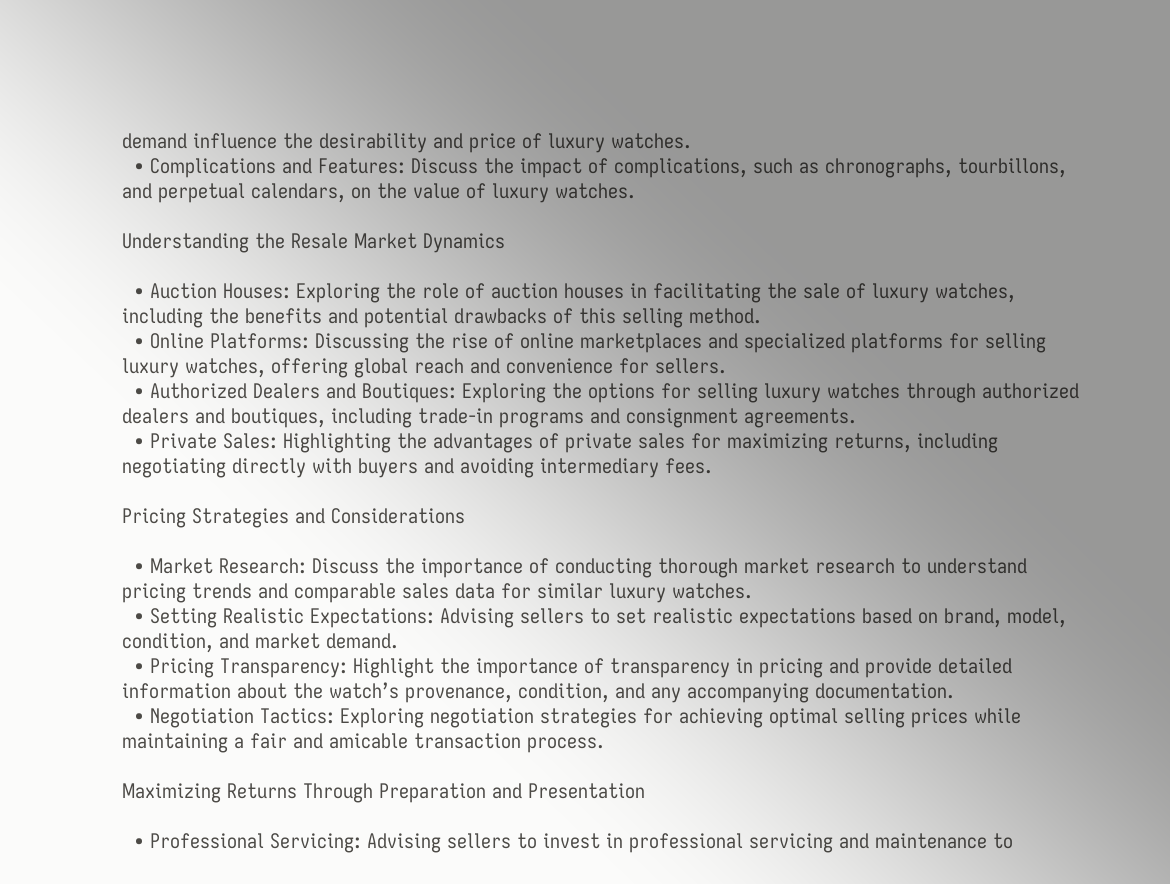demand influence the desirability and price of luxury watches.
  • Complications and Features: Discuss the impact of complications, such as chronographs, tourbillons, and perpetual calendars, on the value of luxury watches.

Understanding the Resale Market Dynamics

  • Auction Houses: Exploring the role of auction houses in facilitating the sale of luxury watches, including the benefits and potential drawbacks of this selling method.
  • Online Platforms: Discussing the rise of online marketplaces and specialized platforms for selling luxury watches, offering global reach and convenience for sellers.
  • Authorized Dealers and Boutiques: Exploring the options for selling luxury watches through authorized dealers and boutiques, including trade-in programs and consignment agreements.
  • Private Sales: Highlighting the advantages of private sales for maximizing returns, including negotiating directly with buyers and avoiding intermediary fees.

Pricing Strategies and Considerations

  • Market Research: Discuss the importance of conducting thorough market research to understand pricing trends and comparable sales data for similar luxury watches.
  • Setting Realistic Expectations: Advising sellers to set realistic expectations based on brand, model, condition, and market demand.
  • Pricing Transparency: Highlight the importance of transparency in pricing and provide detailed information about the watch’s provenance, condition, and any accompanying documentation.
  • Negotiation Tactics: Exploring negotiation strategies for achieving optimal selling prices while maintaining a fair and amicable transaction process.

Maximizing Returns Through Preparation and Presentation

  • Professional Servicing: Advising sellers to invest in professional servicing and maintenance to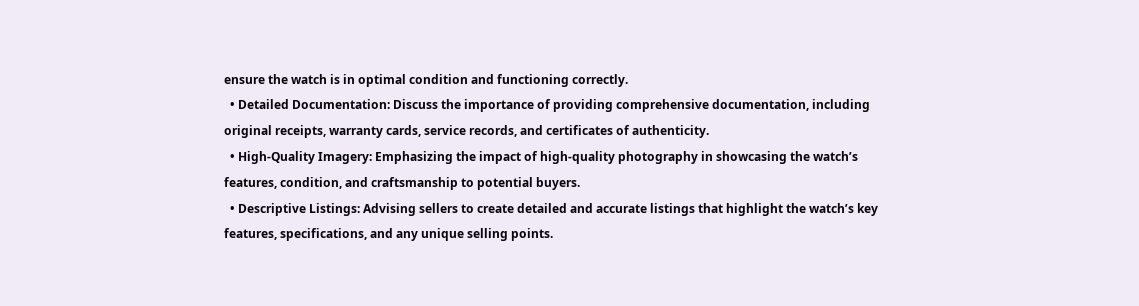ensure the watch is in optimal condition and functioning correctly.
  • Detailed Documentation: Discuss the importance of providing comprehensive documentation, including original receipts, warranty cards, service records, and certificates of authenticity.
  • High-Quality Imagery: Emphasizing the impact of high-quality photography in showcasing the watch’s features, condition, and craftsmanship to potential buyers.
  • Descriptive Listings: Advising sellers to create detailed and accurate listings that highlight the watch’s key features, specifications, and any unique selling points.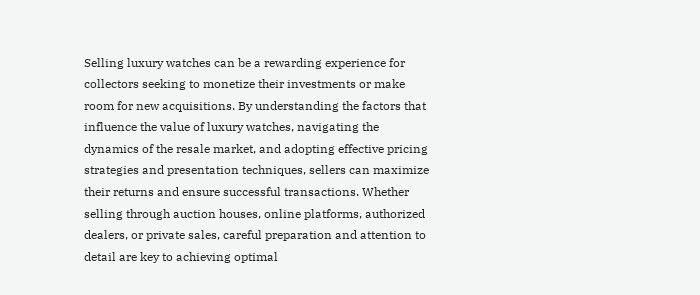Selling luxury watches can be a rewarding experience for collectors seeking to monetize their investments or make room for new acquisitions. By understanding the factors that influence the value of luxury watches, navigating the dynamics of the resale market, and adopting effective pricing strategies and presentation techniques, sellers can maximize their returns and ensure successful transactions. Whether selling through auction houses, online platforms, authorized dealers, or private sales, careful preparation and attention to detail are key to achieving optimal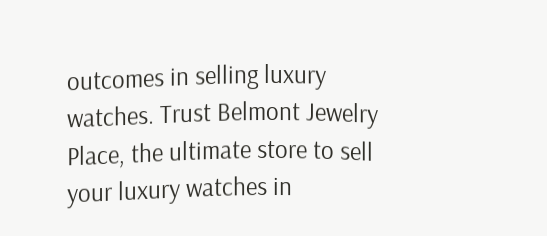outcomes in selling luxury watches. Trust Belmont Jewelry Place, the ultimate store to sell your luxury watches in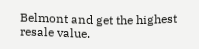Belmont and get the highest resale value.